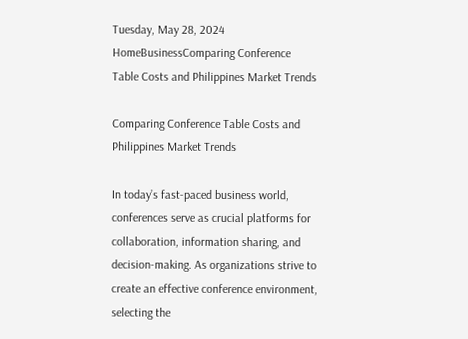Tuesday, May 28, 2024
HomeBusinessComparing Conference Table Costs and Philippines Market Trends

Comparing Conference Table Costs and Philippines Market Trends

In today’s fast-paced business world, conferences serve as crucial platforms for collaboration, information sharing, and decision-making. As organizations strive to create an effective conference environment, selecting the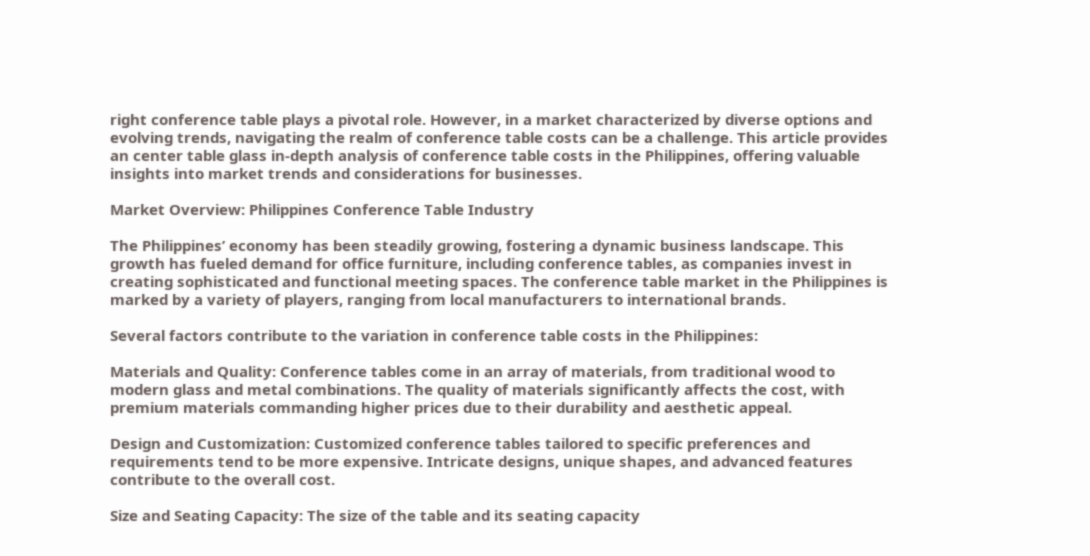right conference table plays a pivotal role. However, in a market characterized by diverse options and evolving trends, navigating the realm of conference table costs can be a challenge. This article provides an center table glass in-depth analysis of conference table costs in the Philippines, offering valuable insights into market trends and considerations for businesses.

Market Overview: Philippines Conference Table Industry

The Philippines’ economy has been steadily growing, fostering a dynamic business landscape. This growth has fueled demand for office furniture, including conference tables, as companies invest in creating sophisticated and functional meeting spaces. The conference table market in the Philippines is marked by a variety of players, ranging from local manufacturers to international brands.

Several factors contribute to the variation in conference table costs in the Philippines:

Materials and Quality: Conference tables come in an array of materials, from traditional wood to modern glass and metal combinations. The quality of materials significantly affects the cost, with premium materials commanding higher prices due to their durability and aesthetic appeal.

Design and Customization: Customized conference tables tailored to specific preferences and requirements tend to be more expensive. Intricate designs, unique shapes, and advanced features contribute to the overall cost.

Size and Seating Capacity: The size of the table and its seating capacity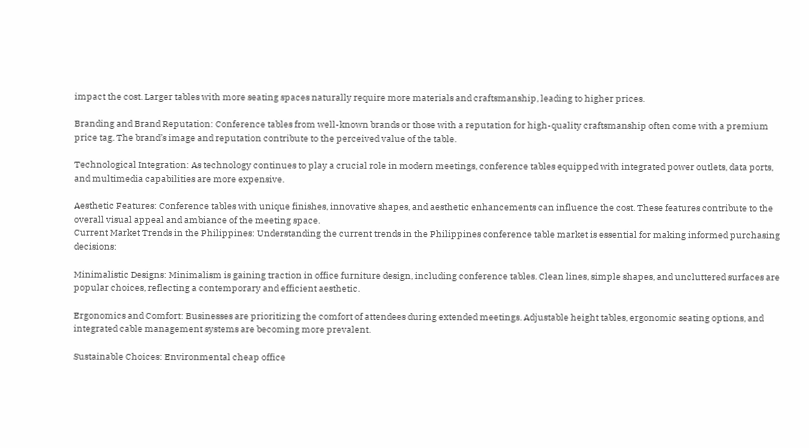impact the cost. Larger tables with more seating spaces naturally require more materials and craftsmanship, leading to higher prices.

Branding and Brand Reputation: Conference tables from well-known brands or those with a reputation for high-quality craftsmanship often come with a premium price tag. The brand’s image and reputation contribute to the perceived value of the table.

Technological Integration: As technology continues to play a crucial role in modern meetings, conference tables equipped with integrated power outlets, data ports, and multimedia capabilities are more expensive.

Aesthetic Features: Conference tables with unique finishes, innovative shapes, and aesthetic enhancements can influence the cost. These features contribute to the overall visual appeal and ambiance of the meeting space.
Current Market Trends in the Philippines: Understanding the current trends in the Philippines conference table market is essential for making informed purchasing decisions:

Minimalistic Designs: Minimalism is gaining traction in office furniture design, including conference tables. Clean lines, simple shapes, and uncluttered surfaces are popular choices, reflecting a contemporary and efficient aesthetic.

Ergonomics and Comfort: Businesses are prioritizing the comfort of attendees during extended meetings. Adjustable height tables, ergonomic seating options, and integrated cable management systems are becoming more prevalent.

Sustainable Choices: Environmental cheap office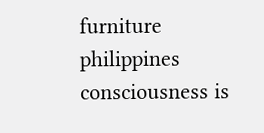furniture philippines consciousness is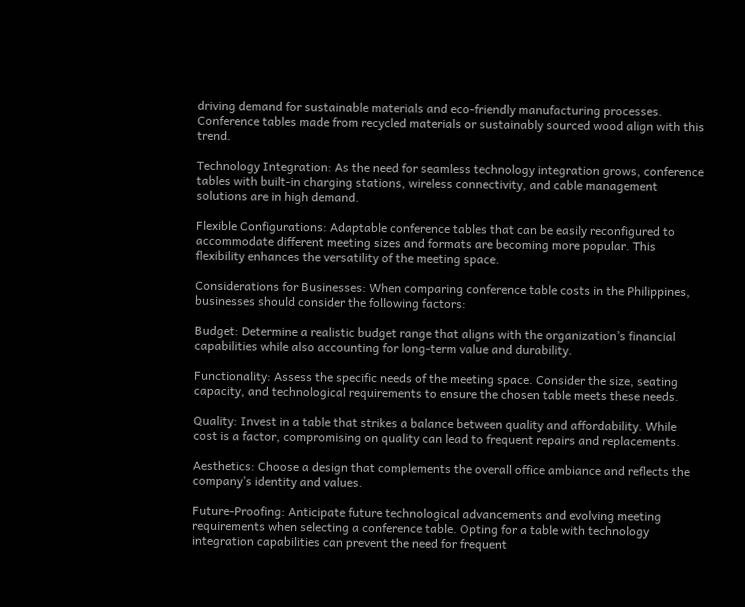driving demand for sustainable materials and eco-friendly manufacturing processes. Conference tables made from recycled materials or sustainably sourced wood align with this trend.

Technology Integration: As the need for seamless technology integration grows, conference tables with built-in charging stations, wireless connectivity, and cable management solutions are in high demand.

Flexible Configurations: Adaptable conference tables that can be easily reconfigured to accommodate different meeting sizes and formats are becoming more popular. This flexibility enhances the versatility of the meeting space.

Considerations for Businesses: When comparing conference table costs in the Philippines, businesses should consider the following factors:

Budget: Determine a realistic budget range that aligns with the organization’s financial capabilities while also accounting for long-term value and durability.

Functionality: Assess the specific needs of the meeting space. Consider the size, seating capacity, and technological requirements to ensure the chosen table meets these needs.

Quality: Invest in a table that strikes a balance between quality and affordability. While cost is a factor, compromising on quality can lead to frequent repairs and replacements.

Aesthetics: Choose a design that complements the overall office ambiance and reflects the company’s identity and values.

Future-Proofing: Anticipate future technological advancements and evolving meeting requirements when selecting a conference table. Opting for a table with technology integration capabilities can prevent the need for frequent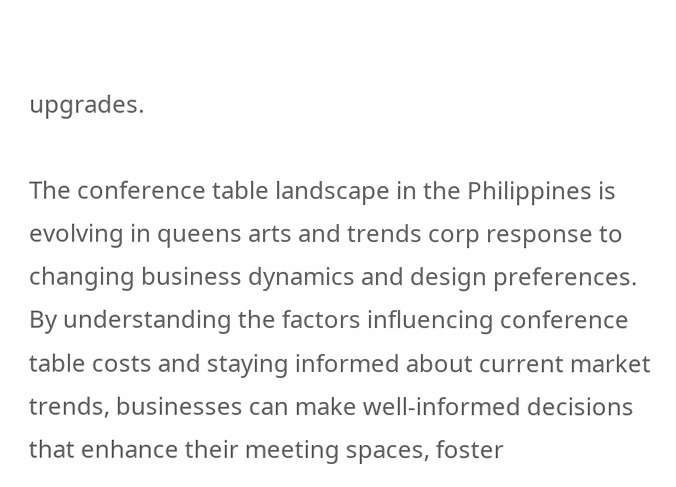upgrades.

The conference table landscape in the Philippines is evolving in queens arts and trends corp response to changing business dynamics and design preferences. By understanding the factors influencing conference table costs and staying informed about current market trends, businesses can make well-informed decisions that enhance their meeting spaces, foster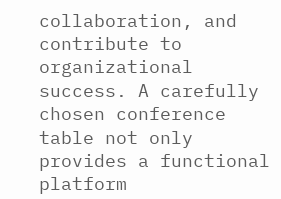collaboration, and contribute to organizational success. A carefully chosen conference table not only provides a functional platform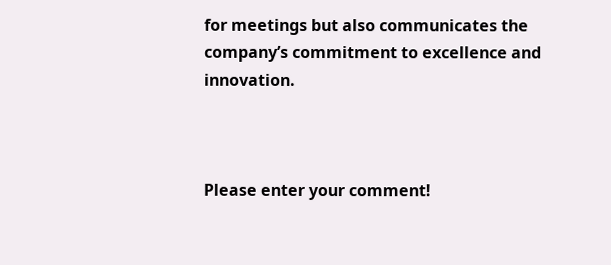for meetings but also communicates the company’s commitment to excellence and innovation.



Please enter your comment!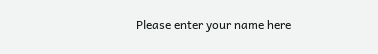Please enter your name here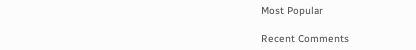Most Popular

Recent Comments